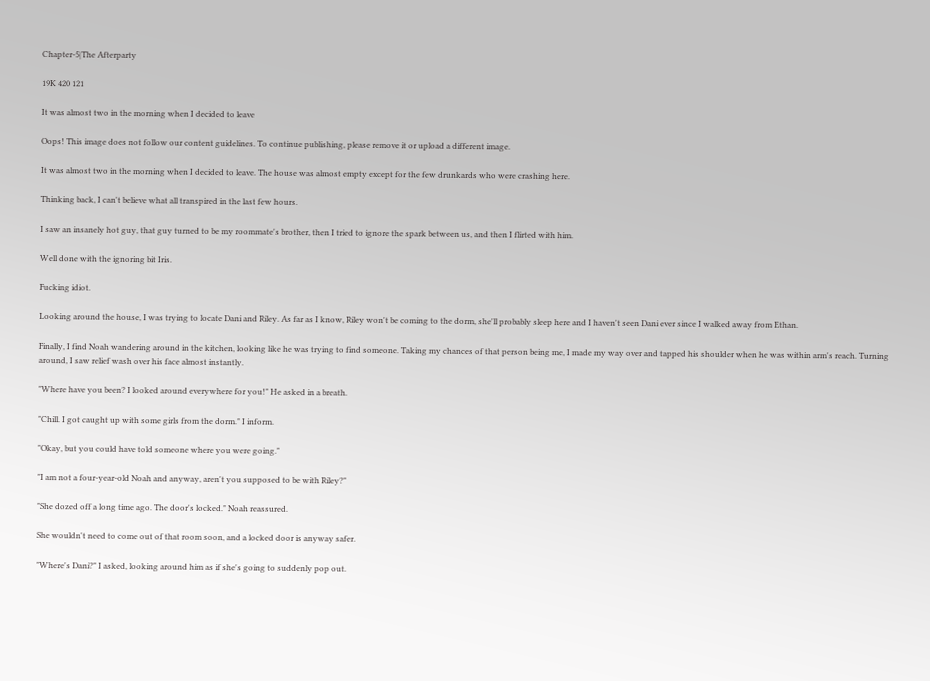Chapter-5|The Afterparty

19K 420 121

It was almost two in the morning when I decided to leave

Oops! This image does not follow our content guidelines. To continue publishing, please remove it or upload a different image.

It was almost two in the morning when I decided to leave. The house was almost empty except for the few drunkards who were crashing here.

Thinking back, I can't believe what all transpired in the last few hours.

I saw an insanely hot guy, that guy turned to be my roommate's brother, then I tried to ignore the spark between us, and then I flirted with him.

Well done with the ignoring bit Iris.

Fucking idiot.

Looking around the house, I was trying to locate Dani and Riley. As far as I know, Riley won't be coming to the dorm, she'll probably sleep here and I haven't seen Dani ever since I walked away from Ethan.

Finally, I find Noah wandering around in the kitchen, looking like he was trying to find someone. Taking my chances of that person being me, I made my way over and tapped his shoulder when he was within arm's reach. Turning around, I saw relief wash over his face almost instantly.

"Where have you been? I looked around everywhere for you!" He asked in a breath.

"Chill. I got caught up with some girls from the dorm." I inform.

"Okay, but you could have told someone where you were going."

"I am not a four-year-old Noah and anyway, aren't you supposed to be with Riley?"

"She dozed off a long time ago. The door's locked." Noah reassured.

She wouldn't need to come out of that room soon, and a locked door is anyway safer.

"Where's Dani?" I asked, looking around him as if she's going to suddenly pop out.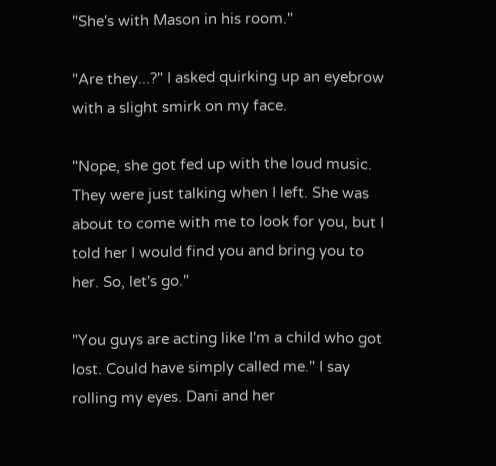"She's with Mason in his room."

"Are they...?" I asked quirking up an eyebrow with a slight smirk on my face.

"Nope, she got fed up with the loud music. They were just talking when I left. She was about to come with me to look for you, but I told her I would find you and bring you to her. So, let's go."

"You guys are acting like I'm a child who got lost. Could have simply called me." I say rolling my eyes. Dani and her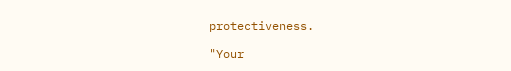protectiveness.

"Your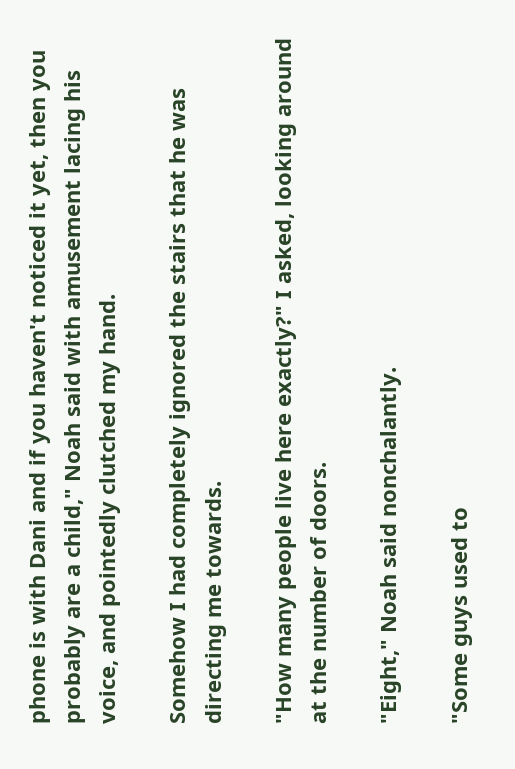phone is with Dani and if you haven't noticed it yet, then you probably are a child," Noah said with amusement lacing his voice, and pointedly clutched my hand.

Somehow I had completely ignored the stairs that he was directing me towards.

"How many people live here exactly?" I asked, looking around at the number of doors.

"Eight," Noah said nonchalantly.

"Some guys used to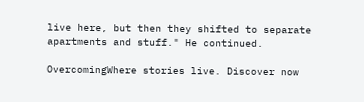live here, but then they shifted to separate apartments and stuff." He continued.

OvercomingWhere stories live. Discover now